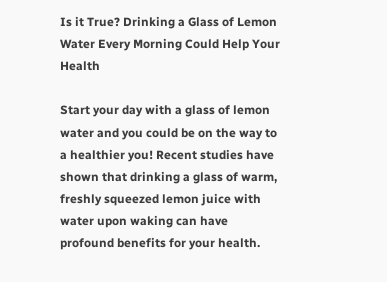Is it True? Drinking a Glass of Lemon Water Every Morning Could Help Your Health

Start your day with a glass of lemon water and you could be on the way to a healthier you! Recent studies have shown that drinking a glass of warm, freshly squeezed lemon juice with water upon waking can have profound benefits for your health.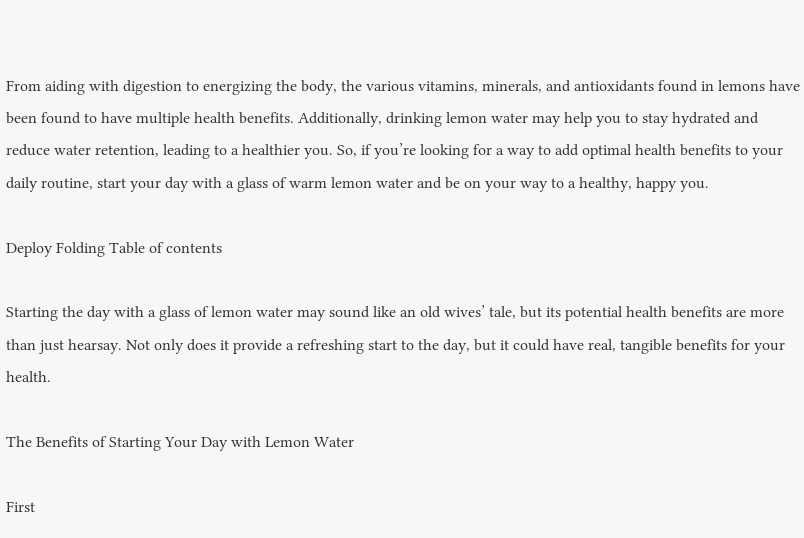From aiding with digestion to energizing the body, the various vitamins, minerals, and antioxidants found in lemons have been found to have multiple health benefits. Additionally, drinking lemon water may help you to stay hydrated and reduce water retention, leading to a healthier you. So, if you’re looking for a way to add optimal health benefits to your daily routine, start your day with a glass of warm lemon water and be on your way to a healthy, happy you.

Deploy Folding Table of contents

Starting the day with a glass of lemon water may sound like an old wives’ tale, but its potential health benefits are more than just hearsay. Not only does it provide a refreshing start to the day, but it could have real, tangible benefits for your health.

The Benefits of Starting Your Day with Lemon Water

First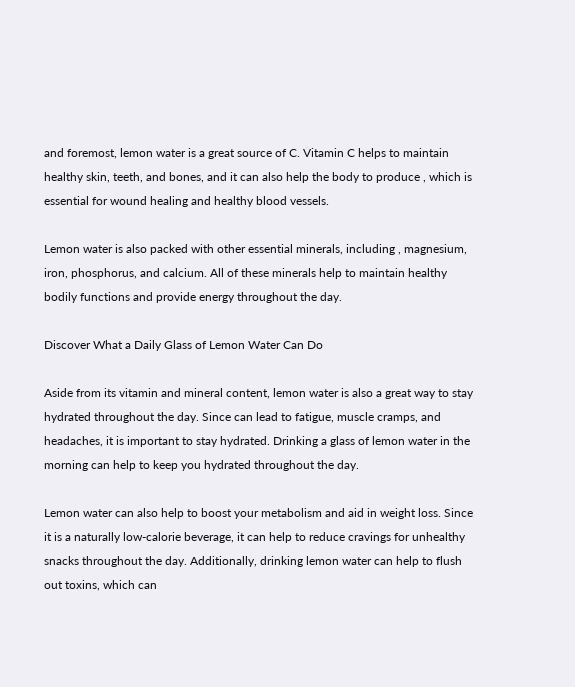and foremost, lemon water is a great source of C. Vitamin C helps to maintain healthy skin, teeth, and bones, and it can also help the body to produce , which is essential for wound healing and healthy blood vessels.

Lemon water is also packed with other essential minerals, including , magnesium, iron, phosphorus, and calcium. All of these minerals help to maintain healthy bodily functions and provide energy throughout the day.

Discover What a Daily Glass of Lemon Water Can Do

Aside from its vitamin and mineral content, lemon water is also a great way to stay hydrated throughout the day. Since can lead to fatigue, muscle cramps, and headaches, it is important to stay hydrated. Drinking a glass of lemon water in the morning can help to keep you hydrated throughout the day.

Lemon water can also help to boost your metabolism and aid in weight loss. Since it is a naturally low-calorie beverage, it can help to reduce cravings for unhealthy snacks throughout the day. Additionally, drinking lemon water can help to flush out toxins, which can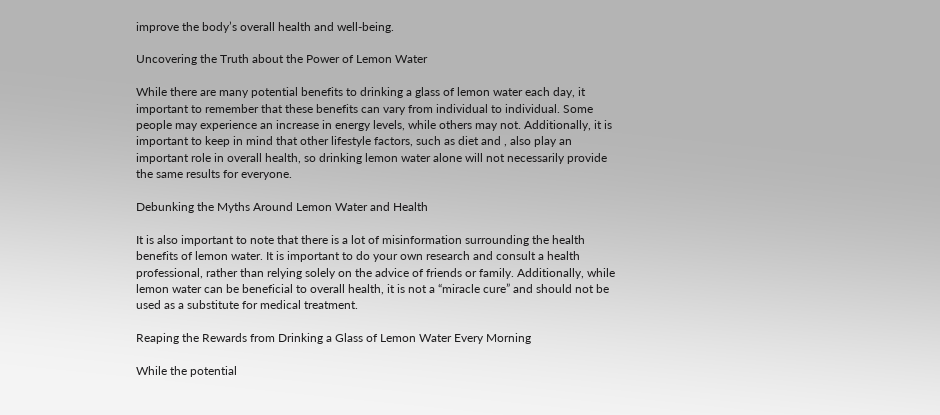improve the body’s overall health and well-being.

Uncovering the Truth about the Power of Lemon Water

While there are many potential benefits to drinking a glass of lemon water each day, it important to remember that these benefits can vary from individual to individual. Some people may experience an increase in energy levels, while others may not. Additionally, it is important to keep in mind that other lifestyle factors, such as diet and , also play an important role in overall health, so drinking lemon water alone will not necessarily provide the same results for everyone.

Debunking the Myths Around Lemon Water and Health

It is also important to note that there is a lot of misinformation surrounding the health benefits of lemon water. It is important to do your own research and consult a health professional, rather than relying solely on the advice of friends or family. Additionally, while lemon water can be beneficial to overall health, it is not a “miracle cure” and should not be used as a substitute for medical treatment.

Reaping the Rewards from Drinking a Glass of Lemon Water Every Morning

While the potential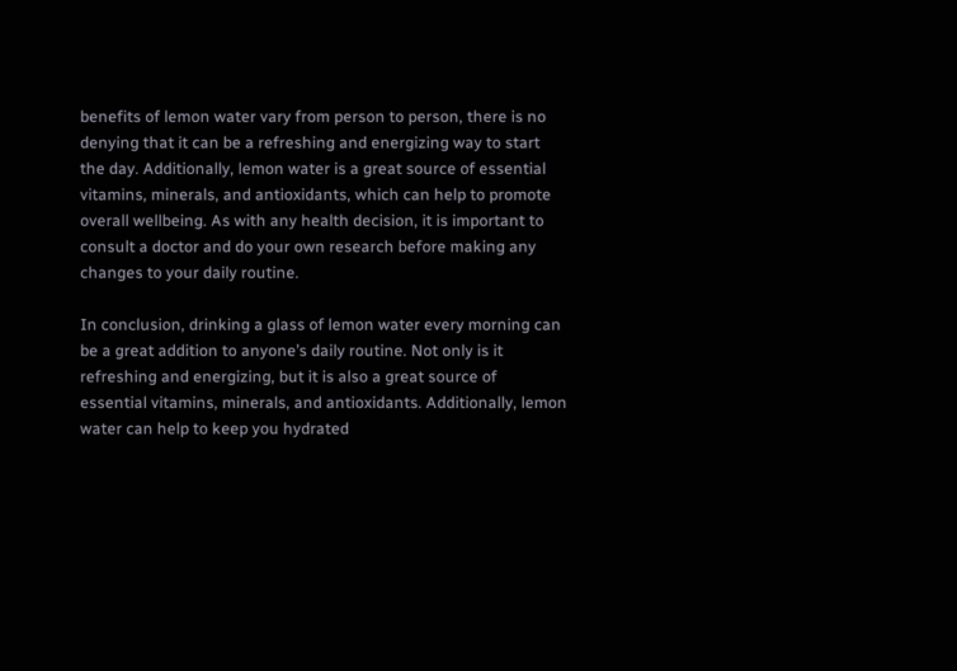benefits of lemon water vary from person to person, there is no denying that it can be a refreshing and energizing way to start the day. Additionally, lemon water is a great source of essential vitamins, minerals, and antioxidants, which can help to promote overall wellbeing. As with any health decision, it is important to consult a doctor and do your own research before making any changes to your daily routine.

In conclusion, drinking a glass of lemon water every morning can be a great addition to anyone’s daily routine. Not only is it refreshing and energizing, but it is also a great source of essential vitamins, minerals, and antioxidants. Additionally, lemon water can help to keep you hydrated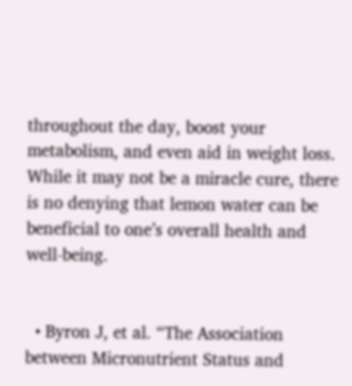throughout the day, boost your metabolism, and even aid in weight loss. While it may not be a miracle cure, there is no denying that lemon water can be beneficial to one’s overall health and well-being.


  • Byron J, et al. “The Association between Micronutrient Status and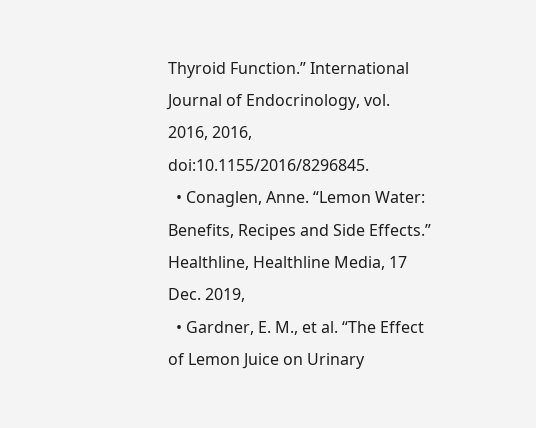Thyroid Function.” International Journal of Endocrinology, vol. 2016, 2016, doi:10.1155/2016/8296845.
  • Conaglen, Anne. “Lemon Water: Benefits, Recipes and Side Effects.” Healthline, Healthline Media, 17 Dec. 2019,
  • Gardner, E. M., et al. “The Effect of Lemon Juice on Urinary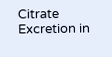Citrate Excretion in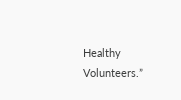Healthy Volunteers.”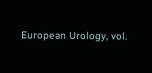European Urology, vol.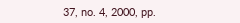37, no. 4, 2000, pp.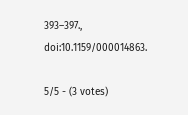393–397., doi:10.1159/000014863.

5/5 - (3 votes)